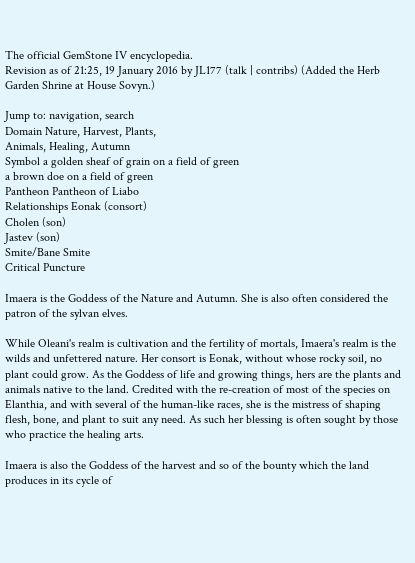The official GemStone IV encyclopedia.
Revision as of 21:25, 19 January 2016 by JL177 (talk | contribs) (Added the Herb Garden Shrine at House Sovyn.)

Jump to: navigation, search
Domain Nature, Harvest, Plants,
Animals, Healing, Autumn
Symbol a golden sheaf of grain on a field of green
a brown doe on a field of green
Pantheon Pantheon of Liabo
Relationships Eonak (consort)
Cholen (son)
Jastev (son)
Smite/Bane Smite
Critical Puncture

Imaera is the Goddess of the Nature and Autumn. She is also often considered the patron of the sylvan elves.

While Oleani's realm is cultivation and the fertility of mortals, Imaera's realm is the wilds and unfettered nature. Her consort is Eonak, without whose rocky soil, no plant could grow. As the Goddess of life and growing things, hers are the plants and animals native to the land. Credited with the re-creation of most of the species on Elanthia, and with several of the human-like races, she is the mistress of shaping flesh, bone, and plant to suit any need. As such her blessing is often sought by those who practice the healing arts.

Imaera is also the Goddess of the harvest and so of the bounty which the land produces in its cycle of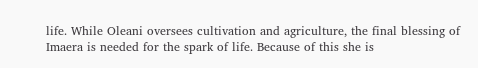life. While Oleani oversees cultivation and agriculture, the final blessing of Imaera is needed for the spark of life. Because of this she is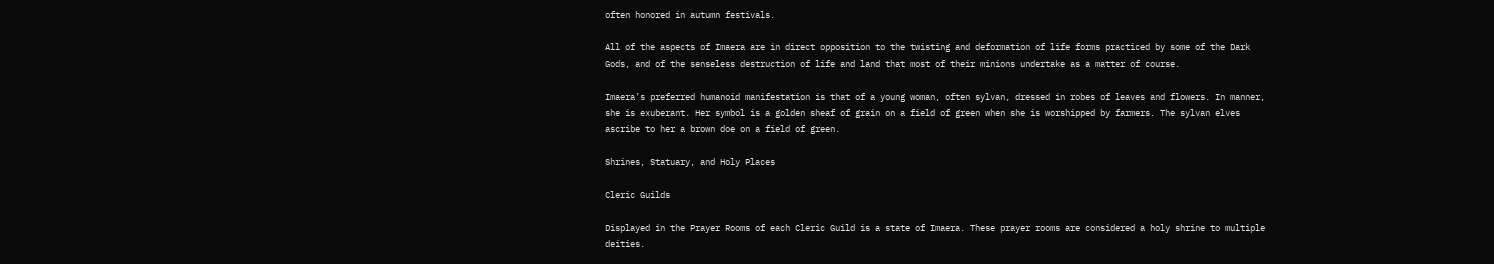often honored in autumn festivals.

All of the aspects of Imaera are in direct opposition to the twisting and deformation of life forms practiced by some of the Dark Gods, and of the senseless destruction of life and land that most of their minions undertake as a matter of course.

Imaera’s preferred humanoid manifestation is that of a young woman, often sylvan, dressed in robes of leaves and flowers. In manner, she is exuberant. Her symbol is a golden sheaf of grain on a field of green when she is worshipped by farmers. The sylvan elves ascribe to her a brown doe on a field of green.

Shrines, Statuary, and Holy Places

Cleric Guilds

Displayed in the Prayer Rooms of each Cleric Guild is a state of Imaera. These prayer rooms are considered a holy shrine to multiple deities.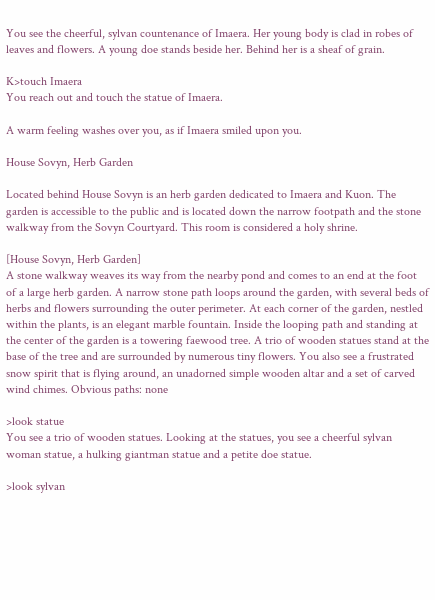You see the cheerful, sylvan countenance of Imaera. Her young body is clad in robes of leaves and flowers. A young doe stands beside her. Behind her is a sheaf of grain.

K>touch Imaera
You reach out and touch the statue of Imaera.

A warm feeling washes over you, as if Imaera smiled upon you.

House Sovyn, Herb Garden

Located behind House Sovyn is an herb garden dedicated to Imaera and Kuon. The garden is accessible to the public and is located down the narrow footpath and the stone walkway from the Sovyn Courtyard. This room is considered a holy shrine.

[House Sovyn, Herb Garden]
A stone walkway weaves its way from the nearby pond and comes to an end at the foot of a large herb garden. A narrow stone path loops around the garden, with several beds of herbs and flowers surrounding the outer perimeter. At each corner of the garden, nestled within the plants, is an elegant marble fountain. Inside the looping path and standing at the center of the garden is a towering faewood tree. A trio of wooden statues stand at the base of the tree and are surrounded by numerous tiny flowers. You also see a frustrated snow spirit that is flying around, an unadorned simple wooden altar and a set of carved wind chimes. Obvious paths: none

>look statue
You see a trio of wooden statues. Looking at the statues, you see a cheerful sylvan woman statue, a hulking giantman statue and a petite doe statue.

>look sylvan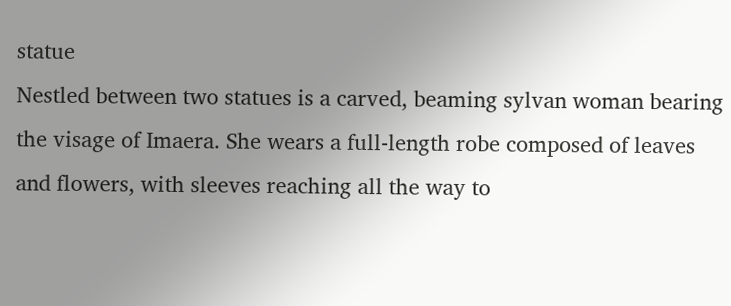statue
Nestled between two statues is a carved, beaming sylvan woman bearing the visage of Imaera. She wears a full-length robe composed of leaves and flowers, with sleeves reaching all the way to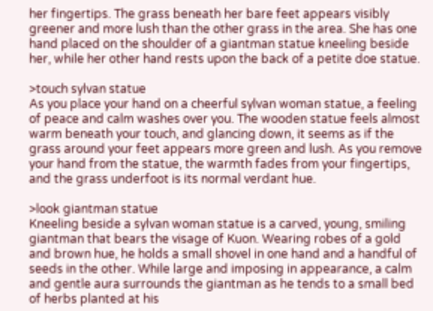her fingertips. The grass beneath her bare feet appears visibly greener and more lush than the other grass in the area. She has one hand placed on the shoulder of a giantman statue kneeling beside her, while her other hand rests upon the back of a petite doe statue.

>touch sylvan statue
As you place your hand on a cheerful sylvan woman statue, a feeling of peace and calm washes over you. The wooden statue feels almost warm beneath your touch, and glancing down, it seems as if the grass around your feet appears more green and lush. As you remove your hand from the statue, the warmth fades from your fingertips, and the grass underfoot is its normal verdant hue.

>look giantman statue
Kneeling beside a sylvan woman statue is a carved, young, smiling giantman that bears the visage of Kuon. Wearing robes of a gold and brown hue, he holds a small shovel in one hand and a handful of seeds in the other. While large and imposing in appearance, a calm and gentle aura surrounds the giantman as he tends to a small bed of herbs planted at his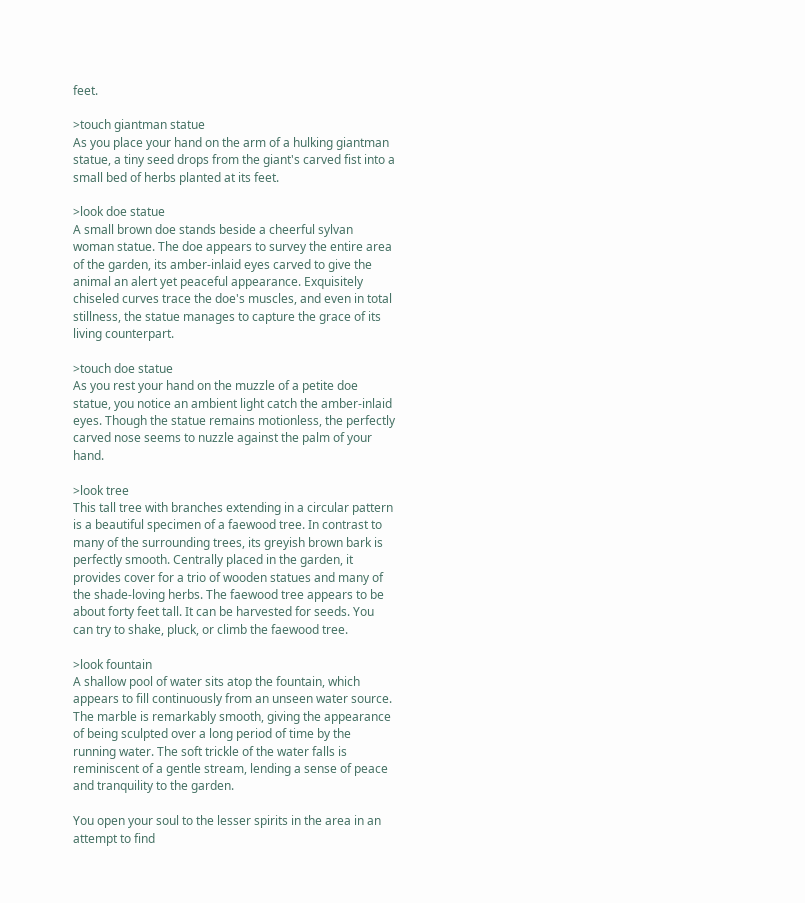feet.

>touch giantman statue
As you place your hand on the arm of a hulking giantman statue, a tiny seed drops from the giant's carved fist into a small bed of herbs planted at its feet.

>look doe statue
A small brown doe stands beside a cheerful sylvan woman statue. The doe appears to survey the entire area of the garden, its amber-inlaid eyes carved to give the animal an alert yet peaceful appearance. Exquisitely chiseled curves trace the doe's muscles, and even in total stillness, the statue manages to capture the grace of its living counterpart.

>touch doe statue
As you rest your hand on the muzzle of a petite doe statue, you notice an ambient light catch the amber-inlaid eyes. Though the statue remains motionless, the perfectly carved nose seems to nuzzle against the palm of your hand.

>look tree
This tall tree with branches extending in a circular pattern is a beautiful specimen of a faewood tree. In contrast to many of the surrounding trees, its greyish brown bark is perfectly smooth. Centrally placed in the garden, it provides cover for a trio of wooden statues and many of the shade-loving herbs. The faewood tree appears to be about forty feet tall. It can be harvested for seeds. You can try to shake, pluck, or climb the faewood tree.

>look fountain
A shallow pool of water sits atop the fountain, which appears to fill continuously from an unseen water source. The marble is remarkably smooth, giving the appearance of being sculpted over a long period of time by the running water. The soft trickle of the water falls is reminiscent of a gentle stream, lending a sense of peace and tranquility to the garden.

You open your soul to the lesser spirits in the area in an attempt to find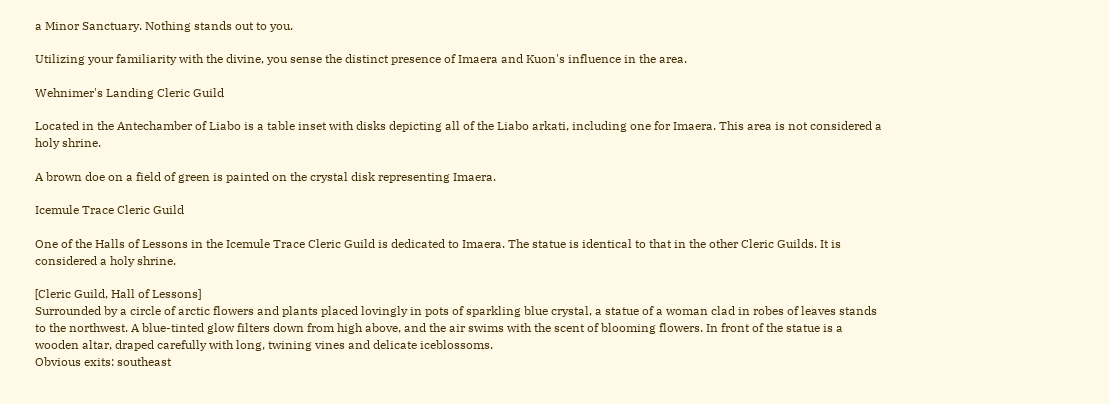a Minor Sanctuary. Nothing stands out to you.

Utilizing your familiarity with the divine, you sense the distinct presence of Imaera and Kuon's influence in the area.

Wehnimer's Landing Cleric Guild

Located in the Antechamber of Liabo is a table inset with disks depicting all of the Liabo arkati, including one for Imaera. This area is not considered a holy shrine.

A brown doe on a field of green is painted on the crystal disk representing Imaera.

Icemule Trace Cleric Guild

One of the Halls of Lessons in the Icemule Trace Cleric Guild is dedicated to Imaera. The statue is identical to that in the other Cleric Guilds. It is considered a holy shrine.

[Cleric Guild, Hall of Lessons]
Surrounded by a circle of arctic flowers and plants placed lovingly in pots of sparkling blue crystal, a statue of a woman clad in robes of leaves stands to the northwest. A blue-tinted glow filters down from high above, and the air swims with the scent of blooming flowers. In front of the statue is a wooden altar, draped carefully with long, twining vines and delicate iceblossoms.
Obvious exits: southeast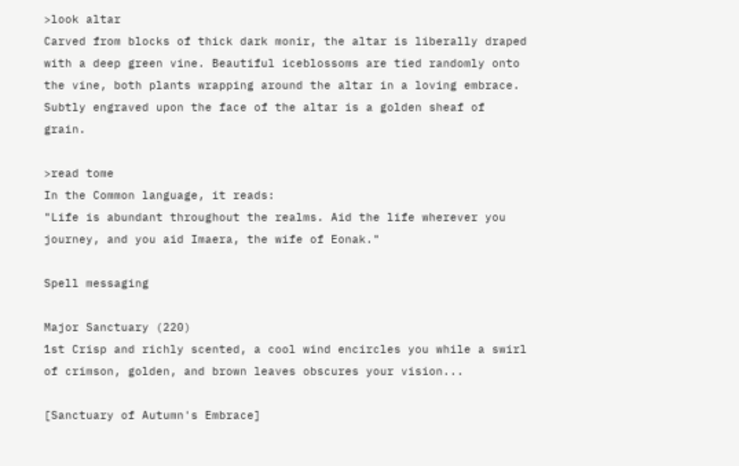>look altar
Carved from blocks of thick dark monir, the altar is liberally draped with a deep green vine. Beautiful iceblossoms are tied randomly onto the vine, both plants wrapping around the altar in a loving embrace. Subtly engraved upon the face of the altar is a golden sheaf of grain.

>read tome
In the Common language, it reads:
"Life is abundant throughout the realms. Aid the life wherever you journey, and you aid Imaera, the wife of Eonak."

Spell messaging

Major Sanctuary (220)
1st Crisp and richly scented, a cool wind encircles you while a swirl of crimson, golden, and brown leaves obscures your vision...

[Sanctuary of Autumn's Embrace]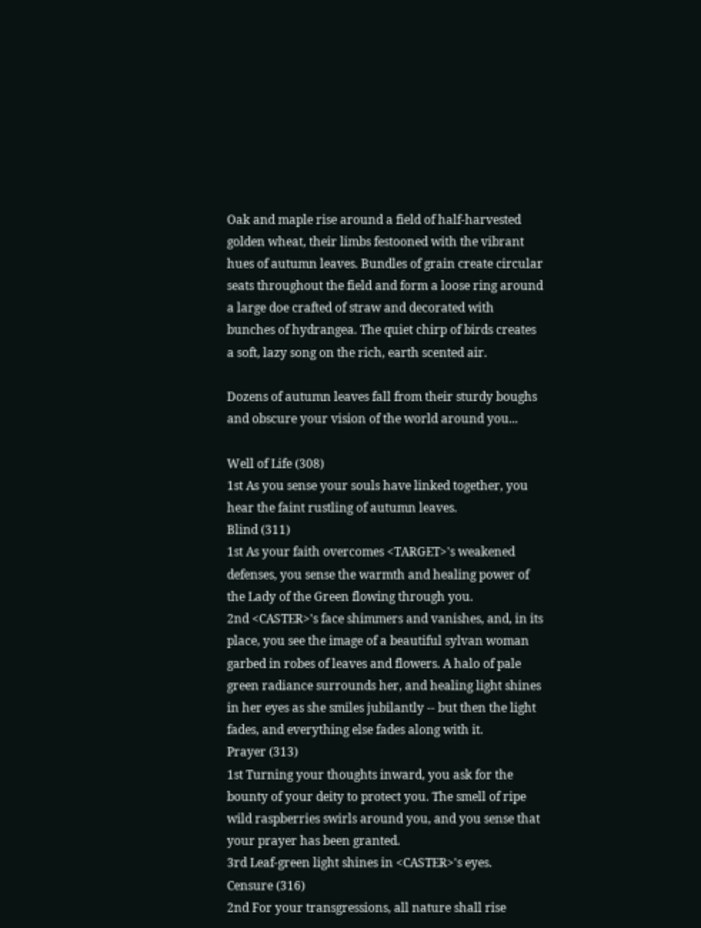Oak and maple rise around a field of half-harvested golden wheat, their limbs festooned with the vibrant hues of autumn leaves. Bundles of grain create circular seats throughout the field and form a loose ring around a large doe crafted of straw and decorated with bunches of hydrangea. The quiet chirp of birds creates a soft, lazy song on the rich, earth scented air.

Dozens of autumn leaves fall from their sturdy boughs and obscure your vision of the world around you...

Well of Life (308)
1st As you sense your souls have linked together, you hear the faint rustling of autumn leaves.
Blind (311)
1st As your faith overcomes <TARGET>'s weakened defenses, you sense the warmth and healing power of the Lady of the Green flowing through you.
2nd <CASTER>'s face shimmers and vanishes, and, in its place, you see the image of a beautiful sylvan woman garbed in robes of leaves and flowers. A halo of pale green radiance surrounds her, and healing light shines in her eyes as she smiles jubilantly -- but then the light fades, and everything else fades along with it.
Prayer (313)
1st Turning your thoughts inward, you ask for the bounty of your deity to protect you. The smell of ripe wild raspberries swirls around you, and you sense that your prayer has been granted.
3rd Leaf-green light shines in <CASTER>'s eyes.
Censure (316)
2nd For your transgressions, all nature shall rise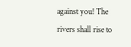against you! The rivers shall rise to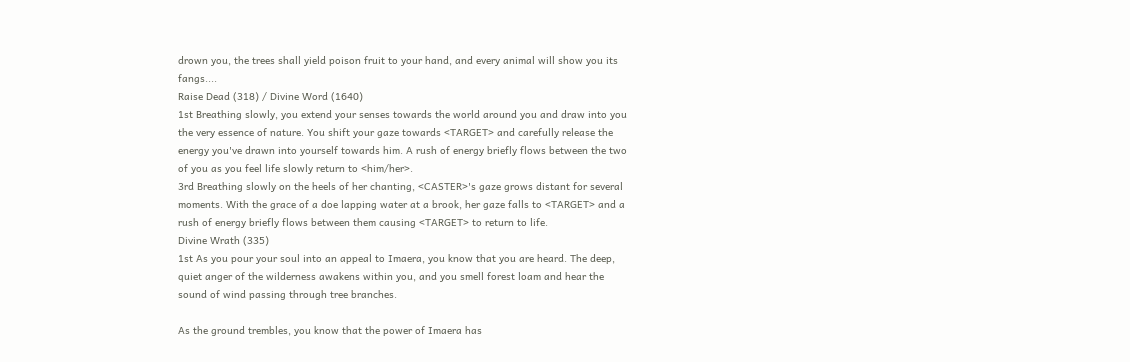drown you, the trees shall yield poison fruit to your hand, and every animal will show you its fangs....
Raise Dead (318) / Divine Word (1640)
1st Breathing slowly, you extend your senses towards the world around you and draw into you the very essence of nature. You shift your gaze towards <TARGET> and carefully release the energy you've drawn into yourself towards him. A rush of energy briefly flows between the two of you as you feel life slowly return to <him/her>.
3rd Breathing slowly on the heels of her chanting, <CASTER>'s gaze grows distant for several moments. With the grace of a doe lapping water at a brook, her gaze falls to <TARGET> and a rush of energy briefly flows between them causing <TARGET> to return to life.
Divine Wrath (335)
1st As you pour your soul into an appeal to Imaera, you know that you are heard. The deep, quiet anger of the wilderness awakens within you, and you smell forest loam and hear the sound of wind passing through tree branches.

As the ground trembles, you know that the power of Imaera has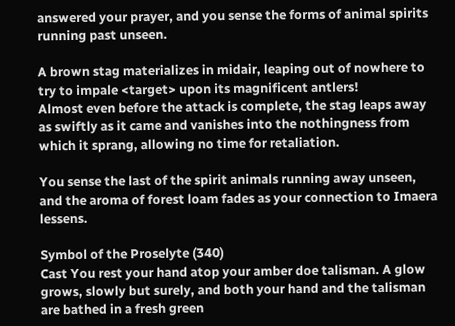answered your prayer, and you sense the forms of animal spirits running past unseen.

A brown stag materializes in midair, leaping out of nowhere to try to impale <target> upon its magnificent antlers!
Almost even before the attack is complete, the stag leaps away as swiftly as it came and vanishes into the nothingness from which it sprang, allowing no time for retaliation.

You sense the last of the spirit animals running away unseen, and the aroma of forest loam fades as your connection to Imaera lessens.

Symbol of the Proselyte (340)
Cast You rest your hand atop your amber doe talisman. A glow grows, slowly but surely, and both your hand and the talisman are bathed in a fresh green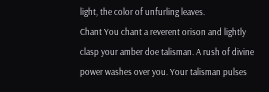light, the color of unfurling leaves.
Chant You chant a reverent orison and lightly clasp your amber doe talisman. A rush of divine power washes over you. Your talisman pulses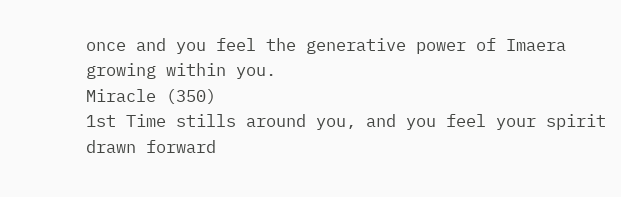once and you feel the generative power of Imaera growing within you.
Miracle (350)
1st Time stills around you, and you feel your spirit drawn forward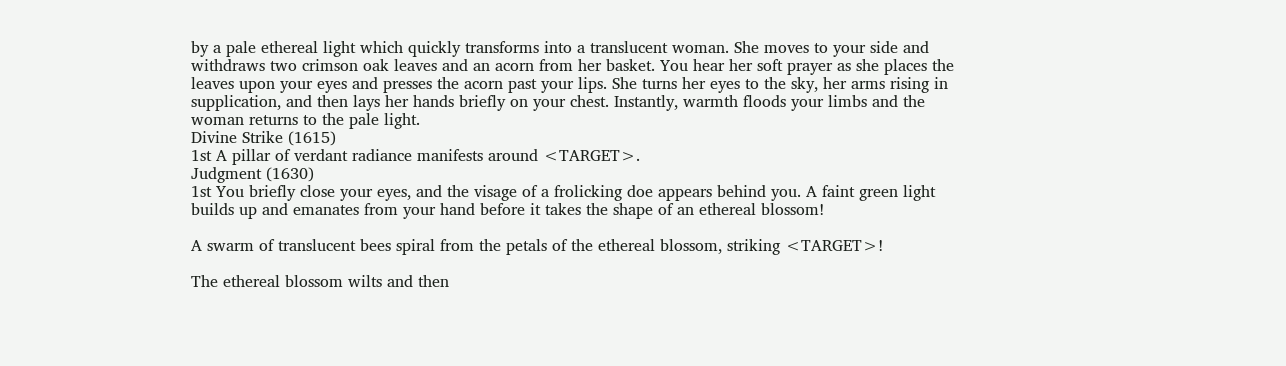by a pale ethereal light which quickly transforms into a translucent woman. She moves to your side and withdraws two crimson oak leaves and an acorn from her basket. You hear her soft prayer as she places the leaves upon your eyes and presses the acorn past your lips. She turns her eyes to the sky, her arms rising in supplication, and then lays her hands briefly on your chest. Instantly, warmth floods your limbs and the woman returns to the pale light.
Divine Strike (1615)
1st A pillar of verdant radiance manifests around <TARGET>.
Judgment (1630)
1st You briefly close your eyes, and the visage of a frolicking doe appears behind you. A faint green light builds up and emanates from your hand before it takes the shape of an ethereal blossom!

A swarm of translucent bees spiral from the petals of the ethereal blossom, striking <TARGET>!

The ethereal blossom wilts and then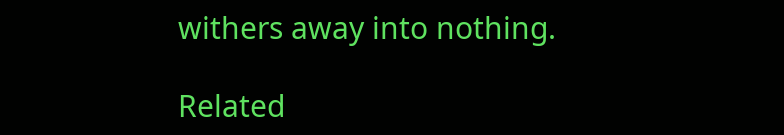withers away into nothing.

Related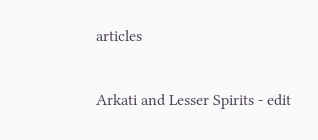articles

Arkati and Lesser Spirits - edit